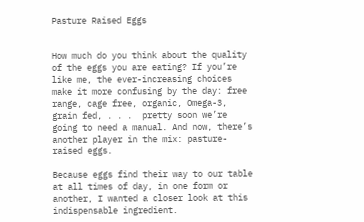Pasture Raised Eggs


How much do you think about the quality of the eggs you are eating? If you’re like me, the ever-increasing choices make it more confusing by the day: free range, cage free, organic, Omega-3, grain fed, . . .  pretty soon we’re going to need a manual. And now, there’s another player in the mix: pasture-raised eggs.

Because eggs find their way to our table at all times of day, in one form or another, I wanted a closer look at this indispensable ingredient.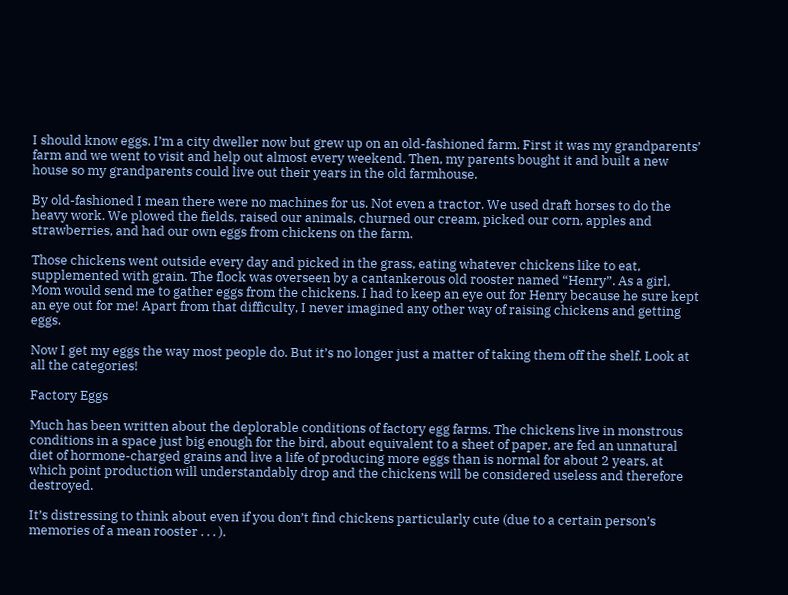I should know eggs. I’m a city dweller now but grew up on an old-fashioned farm. First it was my grandparents’ farm and we went to visit and help out almost every weekend. Then, my parents bought it and built a new house so my grandparents could live out their years in the old farmhouse.

By old-fashioned I mean there were no machines for us. Not even a tractor. We used draft horses to do the heavy work. We plowed the fields, raised our animals, churned our cream, picked our corn, apples and strawberries, and had our own eggs from chickens on the farm.

Those chickens went outside every day and picked in the grass, eating whatever chickens like to eat, supplemented with grain. The flock was overseen by a cantankerous old rooster named “Henry”. As a girl, Mom would send me to gather eggs from the chickens. I had to keep an eye out for Henry because he sure kept an eye out for me! Apart from that difficulty, I never imagined any other way of raising chickens and getting eggs.

Now I get my eggs the way most people do. But it’s no longer just a matter of taking them off the shelf. Look at all the categories!

Factory Eggs

Much has been written about the deplorable conditions of factory egg farms. The chickens live in monstrous conditions in a space just big enough for the bird, about equivalent to a sheet of paper, are fed an unnatural diet of hormone-charged grains and live a life of producing more eggs than is normal for about 2 years, at which point production will understandably drop and the chickens will be considered useless and therefore destroyed.

It’s distressing to think about even if you don’t find chickens particularly cute (due to a certain person’s memories of a mean rooster . . . ).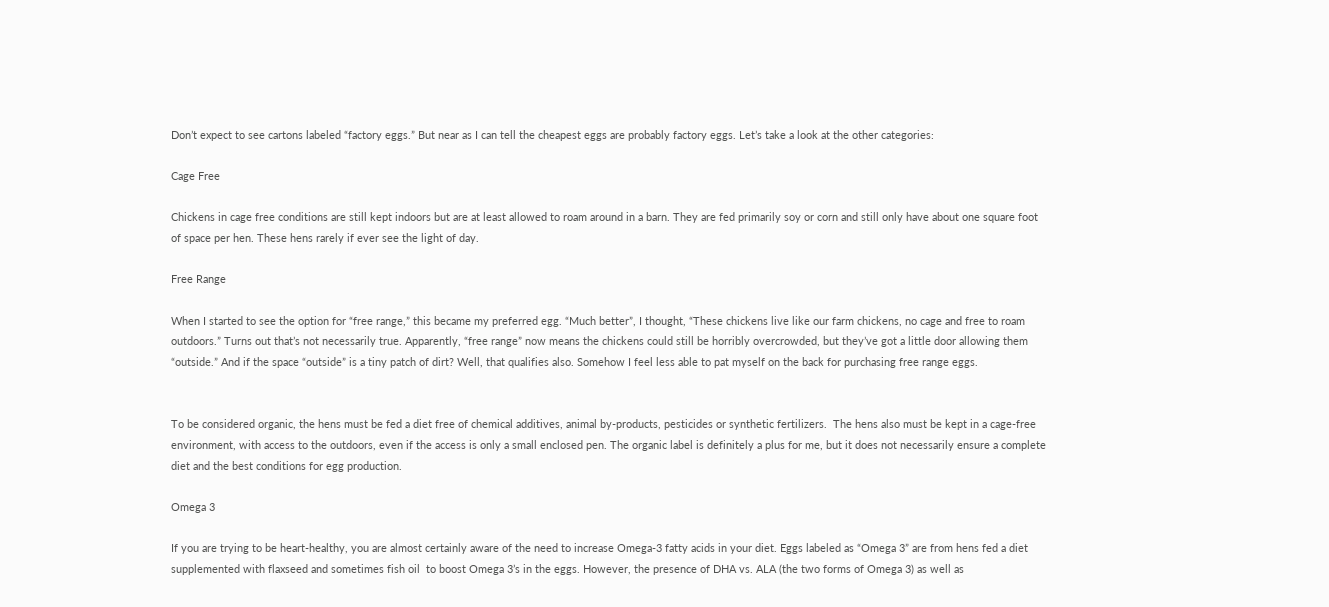Don’t expect to see cartons labeled “factory eggs.” But near as I can tell the cheapest eggs are probably factory eggs. Let’s take a look at the other categories:

Cage Free

Chickens in cage free conditions are still kept indoors but are at least allowed to roam around in a barn. They are fed primarily soy or corn and still only have about one square foot of space per hen. These hens rarely if ever see the light of day.

Free Range

When I started to see the option for “free range,” this became my preferred egg. “Much better”, I thought, “These chickens live like our farm chickens, no cage and free to roam outdoors.” Turns out that’s not necessarily true. Apparently, “free range” now means the chickens could still be horribly overcrowded, but they’ve got a little door allowing them “outside.” And if the space “outside” is a tiny patch of dirt? Well, that qualifies also. Somehow I feel less able to pat myself on the back for purchasing free range eggs.


To be considered organic, the hens must be fed a diet free of chemical additives, animal by-products, pesticides or synthetic fertilizers.  The hens also must be kept in a cage-free environment, with access to the outdoors, even if the access is only a small enclosed pen. The organic label is definitely a plus for me, but it does not necessarily ensure a complete diet and the best conditions for egg production.

Omega 3

If you are trying to be heart-healthy, you are almost certainly aware of the need to increase Omega-3 fatty acids in your diet. Eggs labeled as “Omega 3” are from hens fed a diet supplemented with flaxseed and sometimes fish oil  to boost Omega 3’s in the eggs. However, the presence of DHA vs. ALA (the two forms of Omega 3) as well as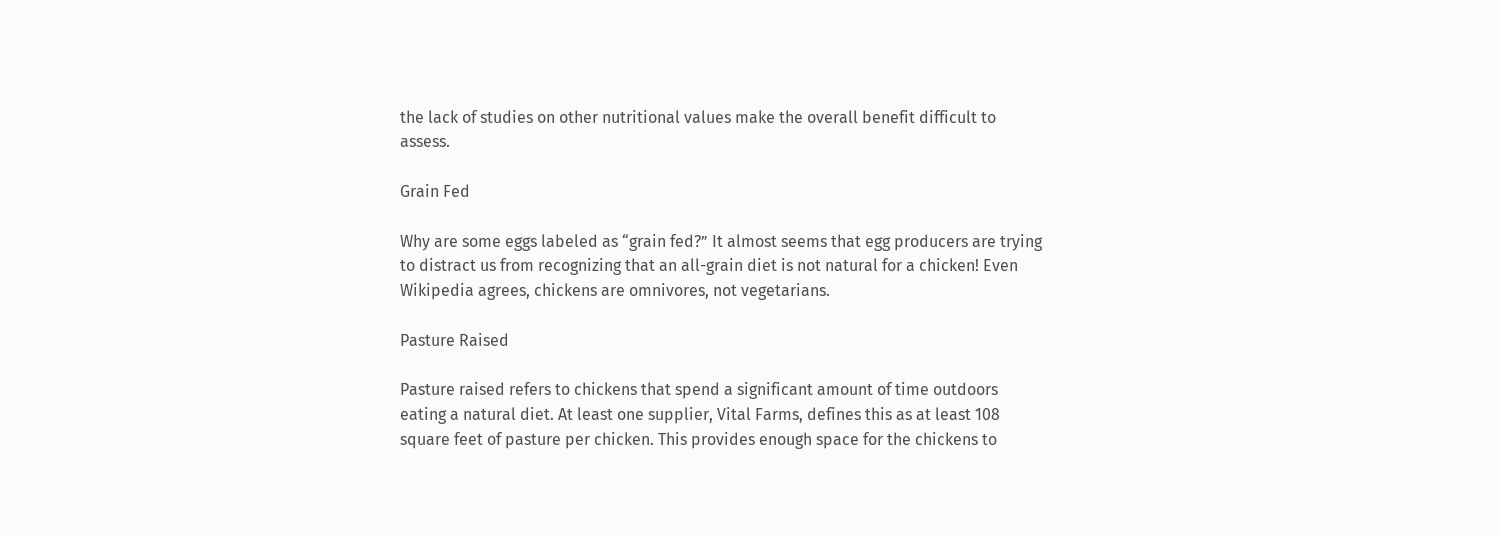the lack of studies on other nutritional values make the overall benefit difficult to assess.

Grain Fed

Why are some eggs labeled as “grain fed?” It almost seems that egg producers are trying to distract us from recognizing that an all-grain diet is not natural for a chicken! Even Wikipedia agrees, chickens are omnivores, not vegetarians.

Pasture Raised

Pasture raised refers to chickens that spend a significant amount of time outdoors eating a natural diet. At least one supplier, Vital Farms, defines this as at least 108 square feet of pasture per chicken. This provides enough space for the chickens to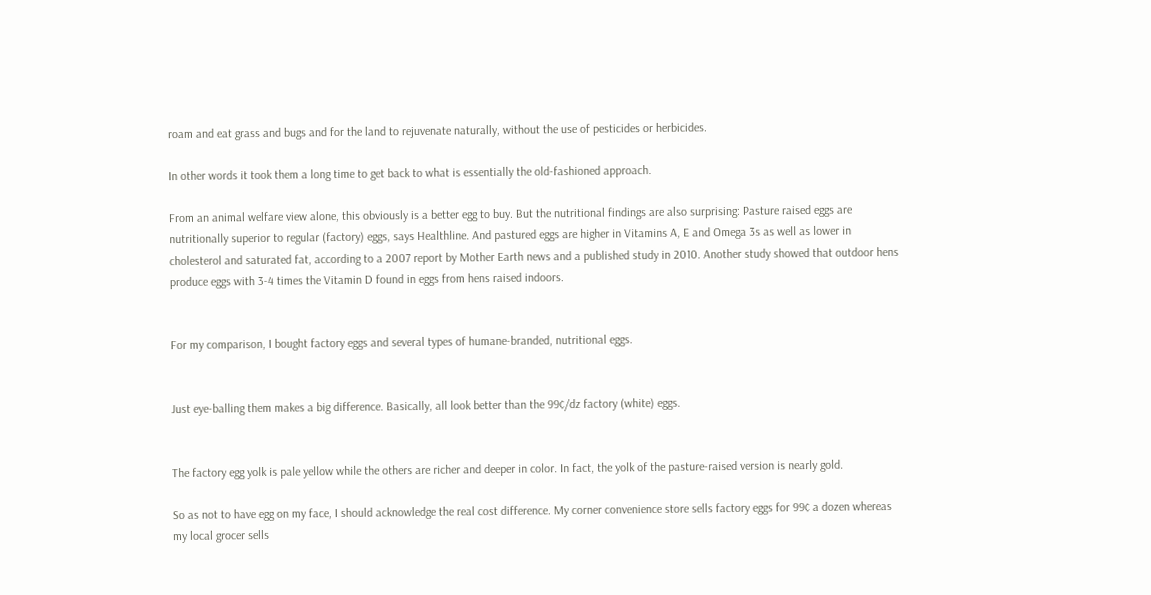roam and eat grass and bugs and for the land to rejuvenate naturally, without the use of pesticides or herbicides.

In other words it took them a long time to get back to what is essentially the old-fashioned approach.

From an animal welfare view alone, this obviously is a better egg to buy. But the nutritional findings are also surprising: Pasture raised eggs are nutritionally superior to regular (factory) eggs, says Healthline. And pastured eggs are higher in Vitamins A, E and Omega 3s as well as lower in cholesterol and saturated fat, according to a 2007 report by Mother Earth news and a published study in 2010. Another study showed that outdoor hens produce eggs with 3-4 times the Vitamin D found in eggs from hens raised indoors.


For my comparison, I bought factory eggs and several types of humane-branded, nutritional eggs.


Just eye-balling them makes a big difference. Basically, all look better than the 99¢/dz factory (white) eggs.


The factory egg yolk is pale yellow while the others are richer and deeper in color. In fact, the yolk of the pasture-raised version is nearly gold.

So as not to have egg on my face, I should acknowledge the real cost difference. My corner convenience store sells factory eggs for 99¢ a dozen whereas my local grocer sells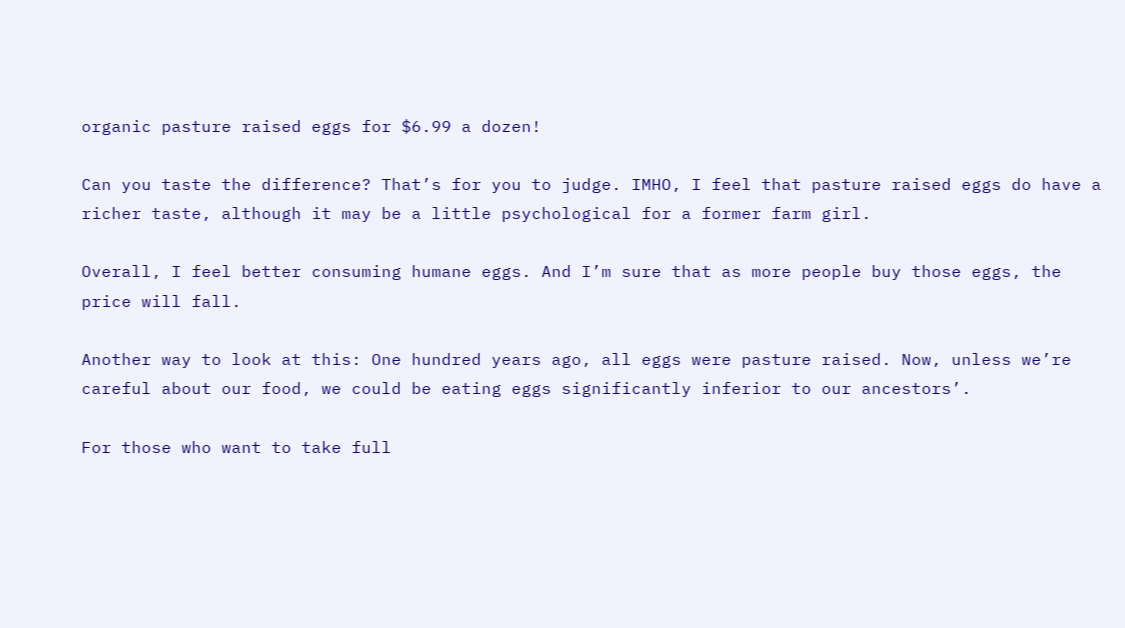organic pasture raised eggs for $6.99 a dozen!

Can you taste the difference? That’s for you to judge. IMHO, I feel that pasture raised eggs do have a richer taste, although it may be a little psychological for a former farm girl.

Overall, I feel better consuming humane eggs. And I’m sure that as more people buy those eggs, the price will fall.

Another way to look at this: One hundred years ago, all eggs were pasture raised. Now, unless we’re careful about our food, we could be eating eggs significantly inferior to our ancestors’.

For those who want to take full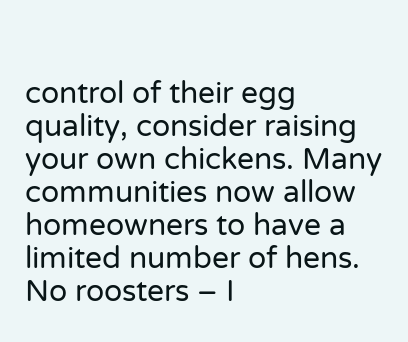control of their egg quality, consider raising your own chickens. Many communities now allow homeowners to have a limited number of hens. No roosters – I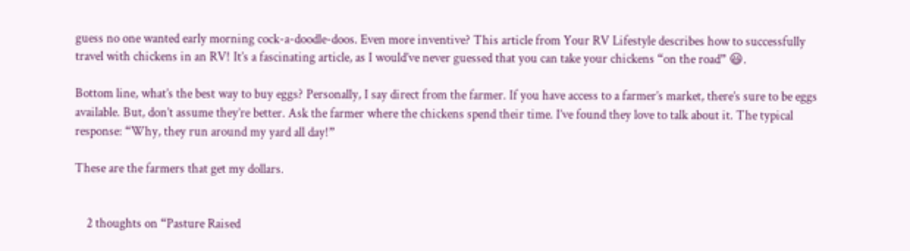guess no one wanted early morning cock-a-doodle-doos. Even more inventive? This article from Your RV Lifestyle describes how to successfully travel with chickens in an RV! It’s a fascinating article, as I would’ve never guessed that you can take your chickens “on the road” 😃.

Bottom line, what’s the best way to buy eggs? Personally, I say direct from the farmer. If you have access to a farmer’s market, there’s sure to be eggs available. But, don’t assume they’re better. Ask the farmer where the chickens spend their time. I’ve found they love to talk about it. The typical response: “Why, they run around my yard all day!”

These are the farmers that get my dollars.


    2 thoughts on “Pasture Raised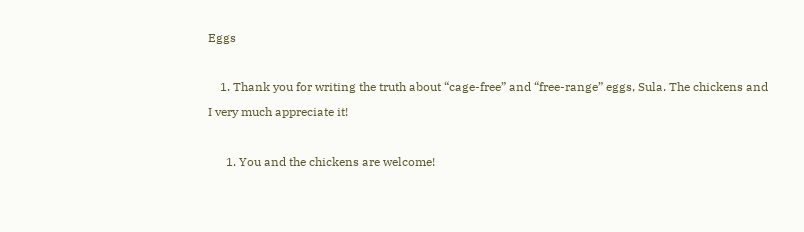Eggs

    1. Thank you for writing the truth about “cage-free” and “free-range” eggs, Sula. The chickens and I very much appreciate it!

      1. You and the chickens are welcome!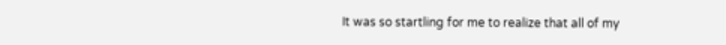It was so startling for me to realize that all of my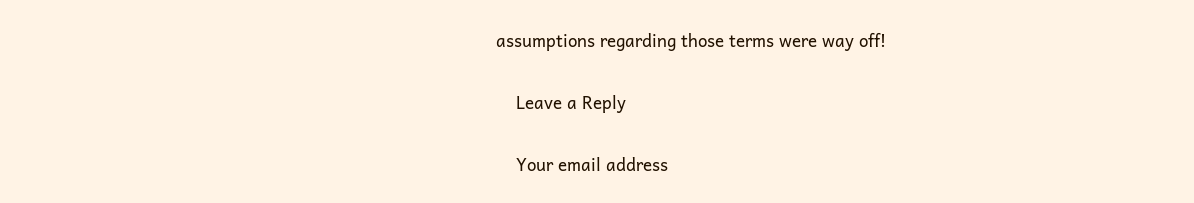assumptions regarding those terms were way off!

    Leave a Reply

    Your email address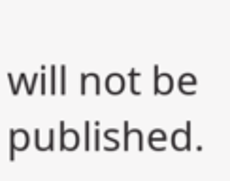will not be published.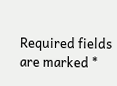Required fields are marked *